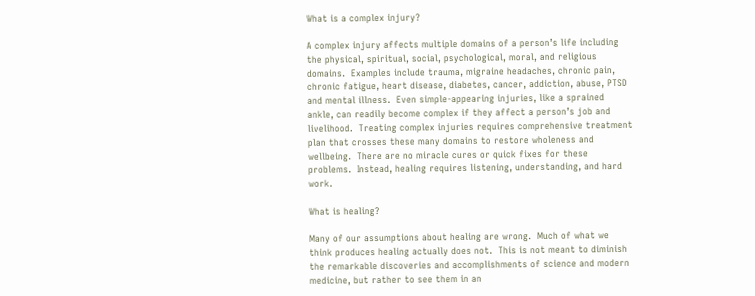What is a complex injury?

A complex injury affects multiple domains of a person’s life including the physical, spiritual, social, psychological, moral, and religious domains.  Examples include trauma, migraine headaches, chronic pain, chronic fatigue, heart disease, diabetes, cancer, addiction, abuse, PTSD and mental illness.  Even simple-appearing injuries, like a sprained ankle, can readily become complex if they affect a person’s job and livelihood.  Treating complex injuries requires comprehensive treatment plan that crosses these many domains to restore wholeness and wellbeing.  There are no miracle cures or quick fixes for these problems.  Instead, healing requires listening, understanding, and hard work.

What is healing?

Many of our assumptions about healing are wrong.  Much of what we think produces healing actually does not.  This is not meant to diminish the remarkable discoveries and accomplishments of science and modern medicine, but rather to see them in an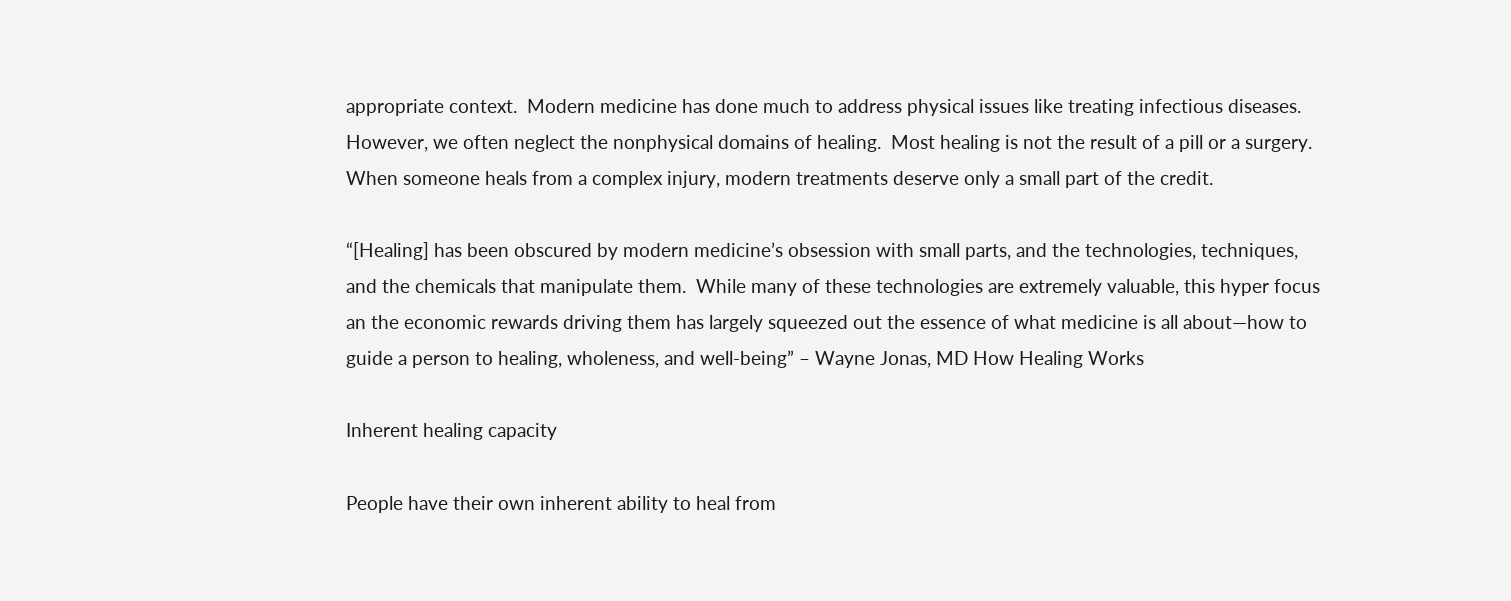appropriate context.  Modern medicine has done much to address physical issues like treating infectious diseases.  However, we often neglect the nonphysical domains of healing.  Most healing is not the result of a pill or a surgery.  When someone heals from a complex injury, modern treatments deserve only a small part of the credit.

“[Healing] has been obscured by modern medicine’s obsession with small parts, and the technologies, techniques, and the chemicals that manipulate them.  While many of these technologies are extremely valuable, this hyper focus an the economic rewards driving them has largely squeezed out the essence of what medicine is all about—how to guide a person to healing, wholeness, and well-being” – Wayne Jonas, MD How Healing Works

Inherent healing capacity

People have their own inherent ability to heal from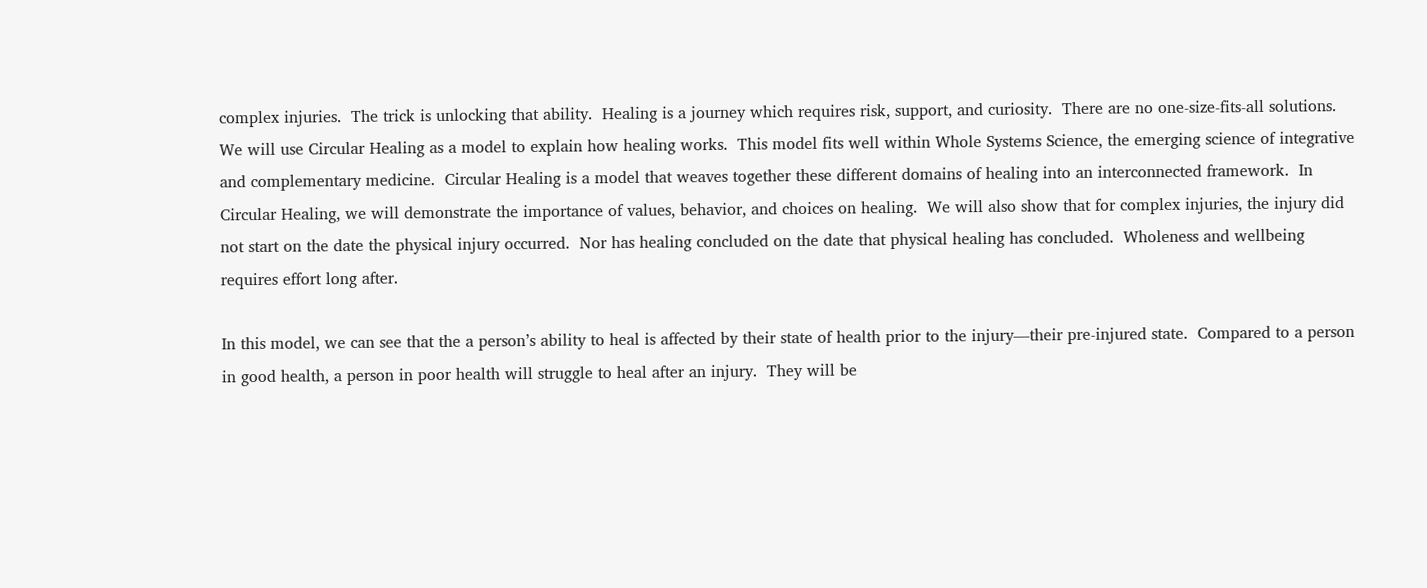complex injuries.  The trick is unlocking that ability.  Healing is a journey which requires risk, support, and curiosity.  There are no one-size-fits-all solutions.  We will use Circular Healing as a model to explain how healing works.  This model fits well within Whole Systems Science, the emerging science of integrative and complementary medicine.  Circular Healing is a model that weaves together these different domains of healing into an interconnected framework.  In Circular Healing, we will demonstrate the importance of values, behavior, and choices on healing.  We will also show that for complex injuries, the injury did not start on the date the physical injury occurred.  Nor has healing concluded on the date that physical healing has concluded.  Wholeness and wellbeing requires effort long after.

In this model, we can see that the a person’s ability to heal is affected by their state of health prior to the injury—their pre-injured state.  Compared to a person in good health, a person in poor health will struggle to heal after an injury.  They will be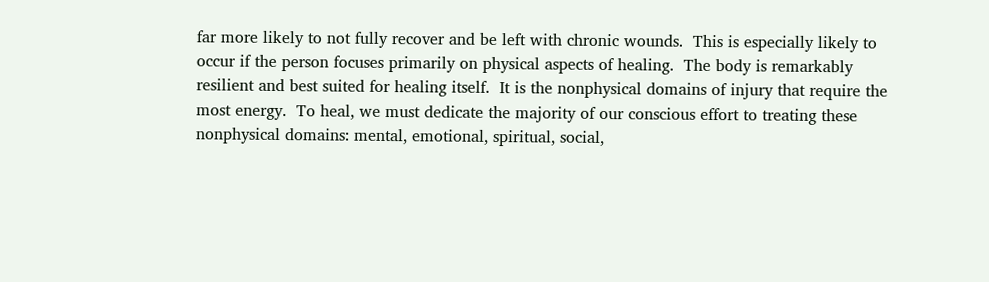far more likely to not fully recover and be left with chronic wounds.  This is especially likely to occur if the person focuses primarily on physical aspects of healing.  The body is remarkably resilient and best suited for healing itself.  It is the nonphysical domains of injury that require the most energy.  To heal, we must dedicate the majority of our conscious effort to treating these nonphysical domains: mental, emotional, spiritual, social,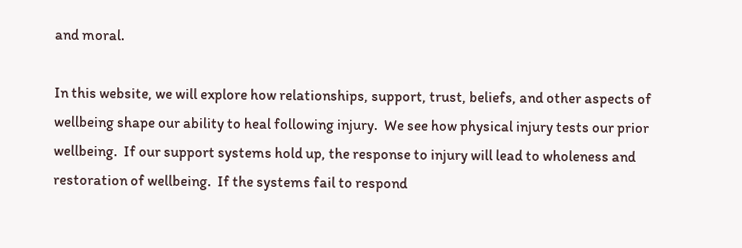and moral.

In this website, we will explore how relationships, support, trust, beliefs, and other aspects of wellbeing shape our ability to heal following injury.  We see how physical injury tests our prior wellbeing.  If our support systems hold up, the response to injury will lead to wholeness and restoration of wellbeing.  If the systems fail to respond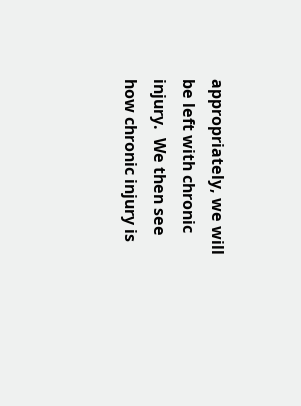appropriately, we will be left with chronic injury.  We then see how chronic injury is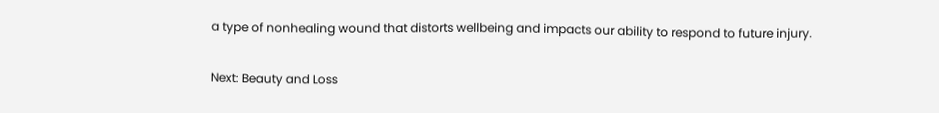a type of nonhealing wound that distorts wellbeing and impacts our ability to respond to future injury.

Next: Beauty and Loss